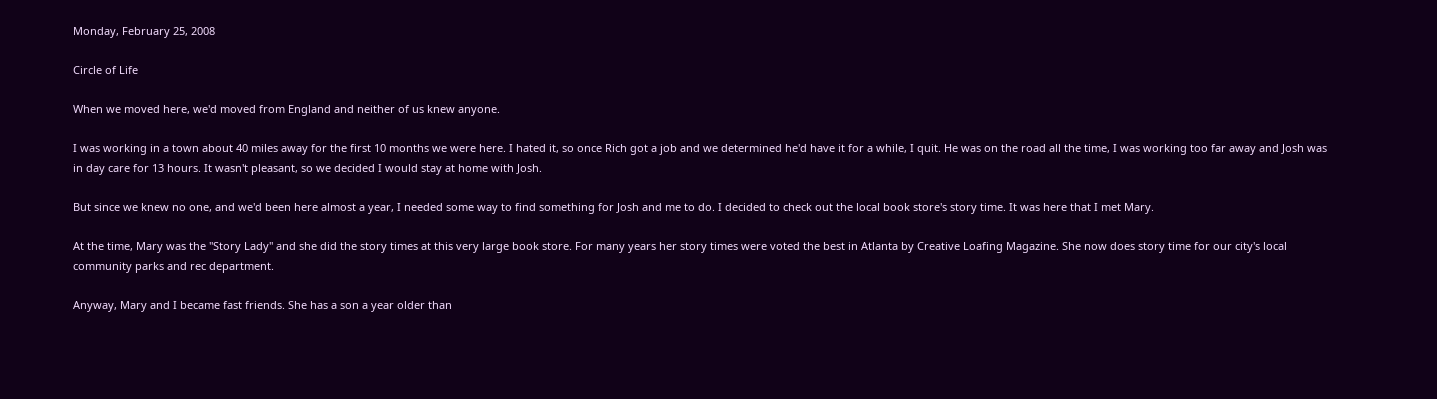Monday, February 25, 2008

Circle of Life

When we moved here, we'd moved from England and neither of us knew anyone.

I was working in a town about 40 miles away for the first 10 months we were here. I hated it, so once Rich got a job and we determined he'd have it for a while, I quit. He was on the road all the time, I was working too far away and Josh was in day care for 13 hours. It wasn't pleasant, so we decided I would stay at home with Josh.

But since we knew no one, and we'd been here almost a year, I needed some way to find something for Josh and me to do. I decided to check out the local book store's story time. It was here that I met Mary.

At the time, Mary was the "Story Lady" and she did the story times at this very large book store. For many years her story times were voted the best in Atlanta by Creative Loafing Magazine. She now does story time for our city's local community parks and rec department.

Anyway, Mary and I became fast friends. She has a son a year older than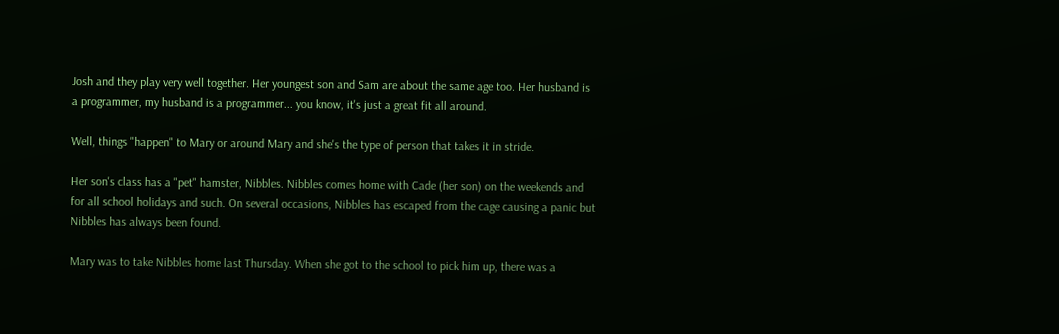Josh and they play very well together. Her youngest son and Sam are about the same age too. Her husband is a programmer, my husband is a programmer... you know, it's just a great fit all around.

Well, things "happen" to Mary or around Mary and she's the type of person that takes it in stride.

Her son's class has a "pet" hamster, Nibbles. Nibbles comes home with Cade (her son) on the weekends and for all school holidays and such. On several occasions, Nibbles has escaped from the cage causing a panic but Nibbles has always been found.

Mary was to take Nibbles home last Thursday. When she got to the school to pick him up, there was a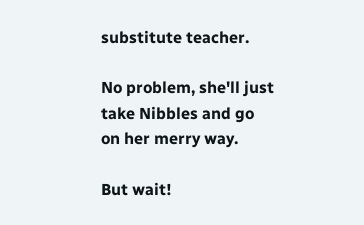substitute teacher.

No problem, she'll just take Nibbles and go on her merry way.

But wait!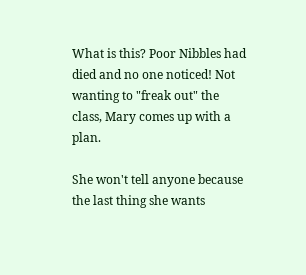What is this? Poor Nibbles had died and no one noticed! Not wanting to "freak out" the class, Mary comes up with a plan.

She won't tell anyone because the last thing she wants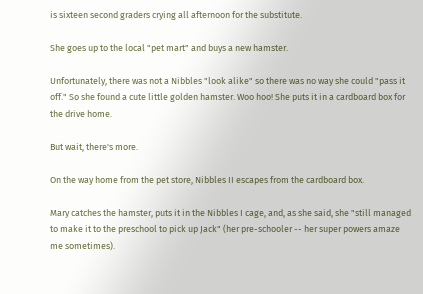is sixteen second graders crying all afternoon for the substitute.

She goes up to the local "pet mart" and buys a new hamster.

Unfortunately, there was not a Nibbles "look alike" so there was no way she could "pass it off." So she found a cute little golden hamster. Woo hoo! She puts it in a cardboard box for the drive home.

But wait, there's more.

On the way home from the pet store, Nibbles II escapes from the cardboard box.

Mary catches the hamster, puts it in the Nibbles I cage, and, as she said, she "still managed to make it to the preschool to pick up Jack" (her pre-schooler -- her super powers amaze me sometimes).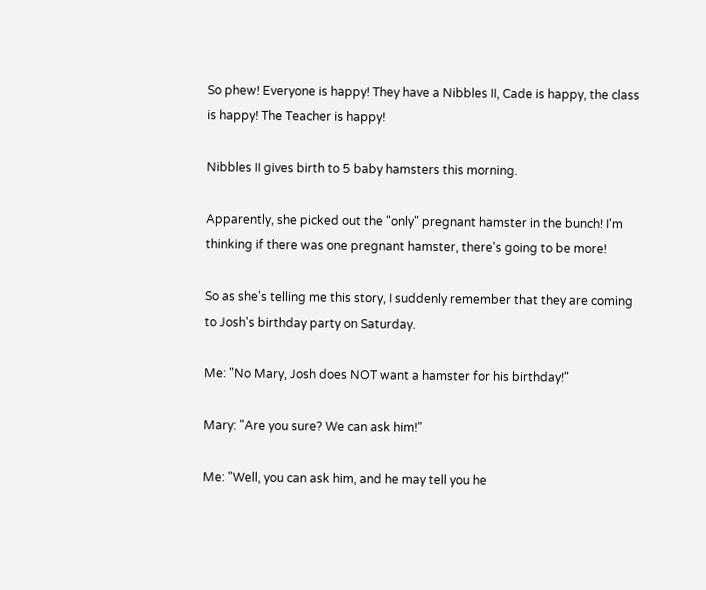So phew! Everyone is happy! They have a Nibbles II, Cade is happy, the class is happy! The Teacher is happy!

Nibbles II gives birth to 5 baby hamsters this morning.

Apparently, she picked out the "only" pregnant hamster in the bunch! I'm thinking if there was one pregnant hamster, there's going to be more!

So as she's telling me this story, I suddenly remember that they are coming to Josh's birthday party on Saturday.

Me: "No Mary, Josh does NOT want a hamster for his birthday!"

Mary: "Are you sure? We can ask him!"

Me: "Well, you can ask him, and he may tell you he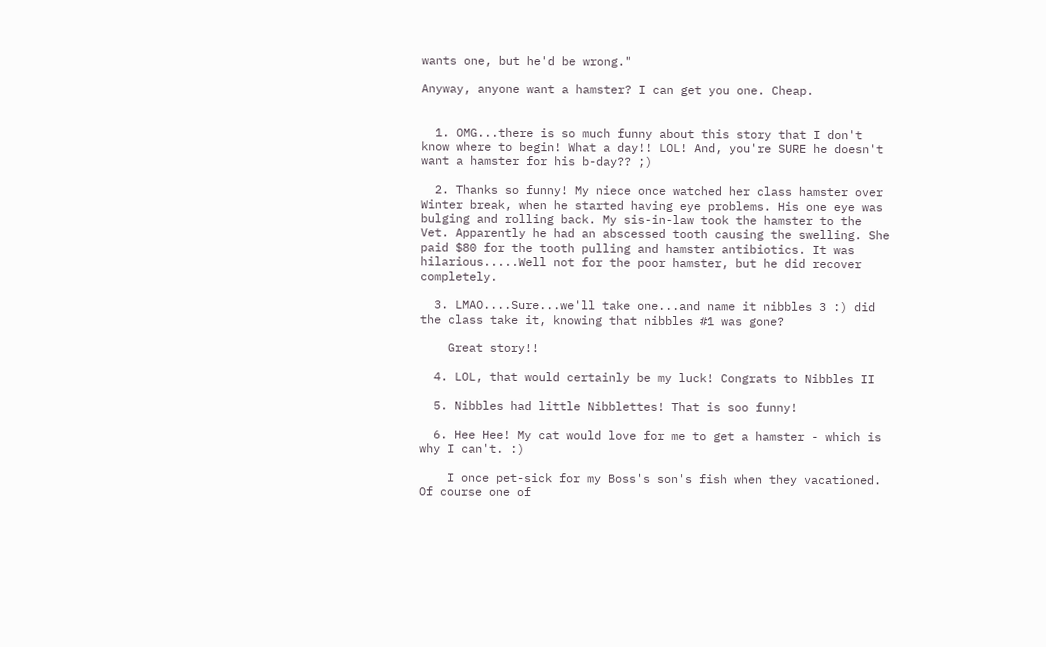wants one, but he'd be wrong."

Anyway, anyone want a hamster? I can get you one. Cheap.


  1. OMG...there is so much funny about this story that I don't know where to begin! What a day!! LOL! And, you're SURE he doesn't want a hamster for his b-day?? ;)

  2. Thanks so funny! My niece once watched her class hamster over Winter break, when he started having eye problems. His one eye was bulging and rolling back. My sis-in-law took the hamster to the Vet. Apparently he had an abscessed tooth causing the swelling. She paid $80 for the tooth pulling and hamster antibiotics. It was hilarious.....Well not for the poor hamster, but he did recover completely.

  3. LMAO....Sure...we'll take one...and name it nibbles 3 :) did the class take it, knowing that nibbles #1 was gone?

    Great story!!

  4. LOL, that would certainly be my luck! Congrats to Nibbles II

  5. Nibbles had little Nibblettes! That is soo funny!

  6. Hee Hee! My cat would love for me to get a hamster - which is why I can't. :)

    I once pet-sick for my Boss's son's fish when they vacationed. Of course one of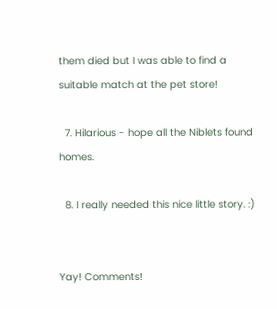them died but I was able to find a suitable match at the pet store!

  7. Hilarious - hope all the Niblets found homes.

  8. I really needed this nice little story. :)


Yay! Comments!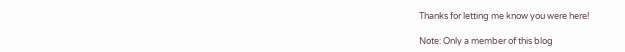Thanks for letting me know you were here!

Note: Only a member of this blog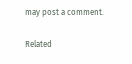may post a comment.

Related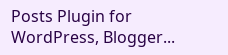Posts Plugin for WordPress, Blogger...